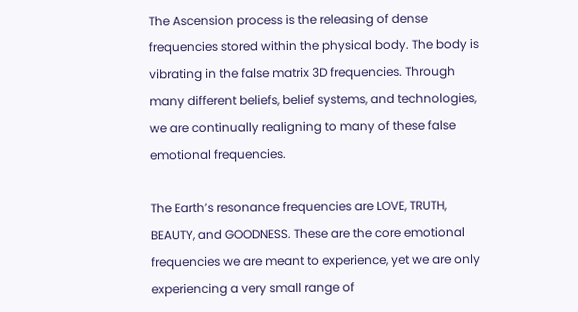The Ascension process is the releasing of dense frequencies stored within the physical body. The body is vibrating in the false matrix 3D frequencies. Through many different beliefs, belief systems, and technologies, we are continually realigning to many of these false emotional frequencies.

The Earth’s resonance frequencies are LOVE, TRUTH, BEAUTY, and GOODNESS. These are the core emotional frequencies we are meant to experience, yet we are only experiencing a very small range of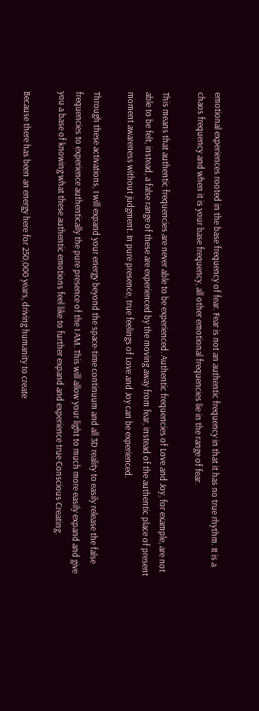emotional experiences rooted in the base frequency of fear. Fear is not an authentic frequency in that it has no true rhythm. It is a chaos frequency and when it is your base frequency, all other emotional frequencies lie in the range of fear.

This means that authentic frequencies are never able to be experienced. Authentic frequencies of Love and Joy, for example, are not able to be felt, instead, a false range of these are experienced by the moving away from fear, instead of the authentic place of present moment awareness without judgment. In pure presence, true feelings of Love and Joy can be experienced.

Through these activations, I will expand your energy beyond the space-time continuum and all 3D reality to easily release the false frequencies to experience authentically the pure presence of the I AM. This will allow your light to much more easily expand and give you a base of knowing what these authentic emotions feel like to further expand and experience true Conscious Creating.

Because there has been an energy here for 250,000 years, driving humanity to create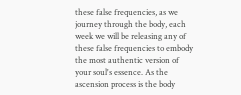these false frequencies, as we journey through the body, each week we will be releasing any of these false frequencies to embody the most authentic version of your soul's essence. As the ascension process is the body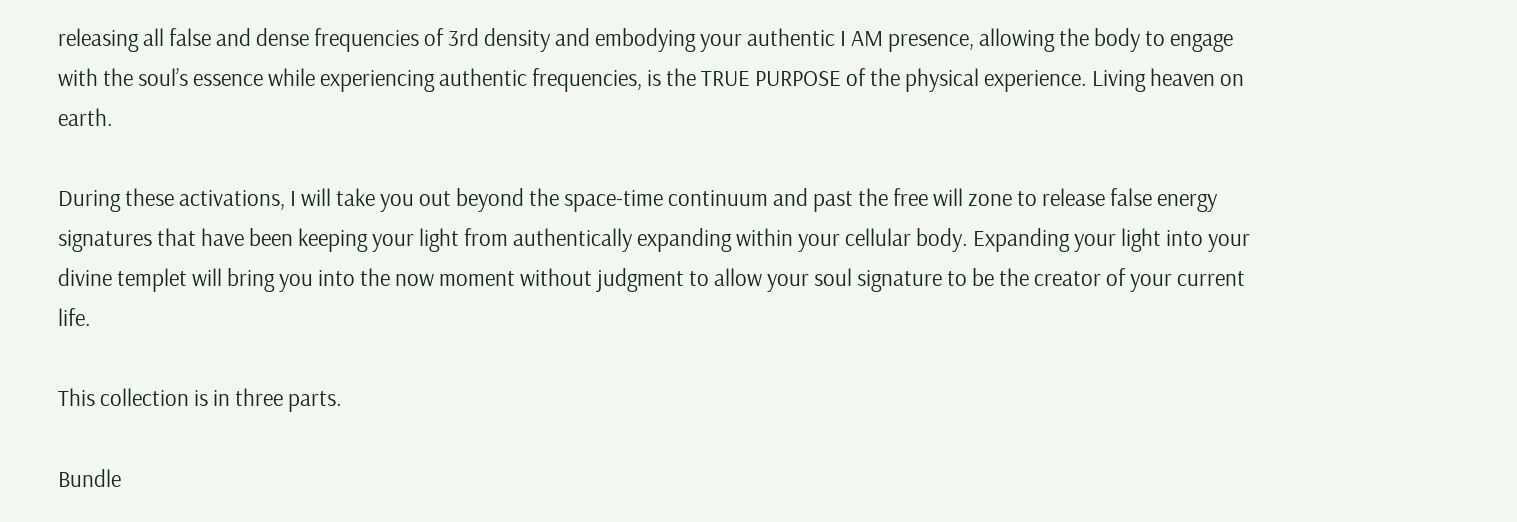releasing all false and dense frequencies of 3rd density and embodying your authentic I AM presence, allowing the body to engage with the soul’s essence while experiencing authentic frequencies, is the TRUE PURPOSE of the physical experience. Living heaven on earth.

During these activations, I will take you out beyond the space-time continuum and past the free will zone to release false energy signatures that have been keeping your light from authentically expanding within your cellular body. Expanding your light into your divine templet will bring you into the now moment without judgment to allow your soul signature to be the creator of your current life.

This collection is in three parts.

Bundle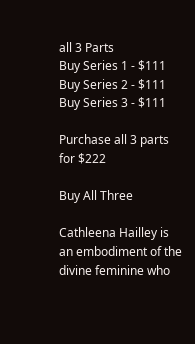all 3 Parts
Buy Series 1 - $111
Buy Series 2 - $111
Buy Series 3 - $111

Purchase all 3 parts for $222

Buy All Three

Cathleena Hailley is an embodiment of the divine feminine who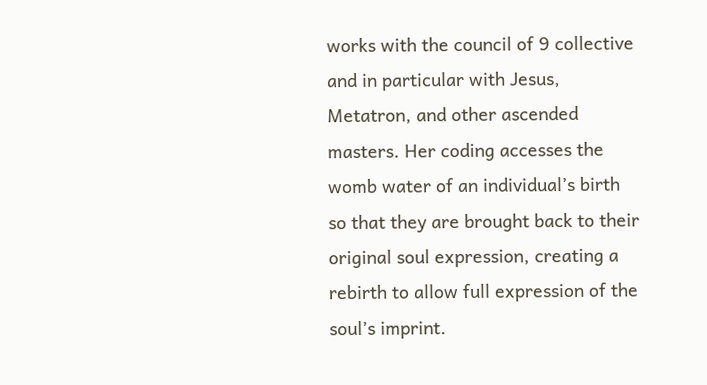works with the council of 9 collective and in particular with Jesus, Metatron, and other ascended masters. Her coding accesses the womb water of an individual’s birth so that they are brought back to their original soul expression, creating a rebirth to allow full expression of the soul’s imprint.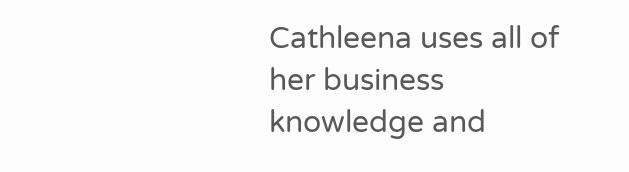Cathleena uses all of her business knowledge and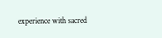experience with sacred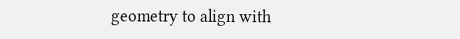geometry to align with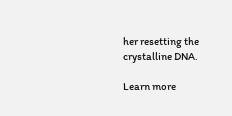her resetting the crystalline DNA.

Learn more